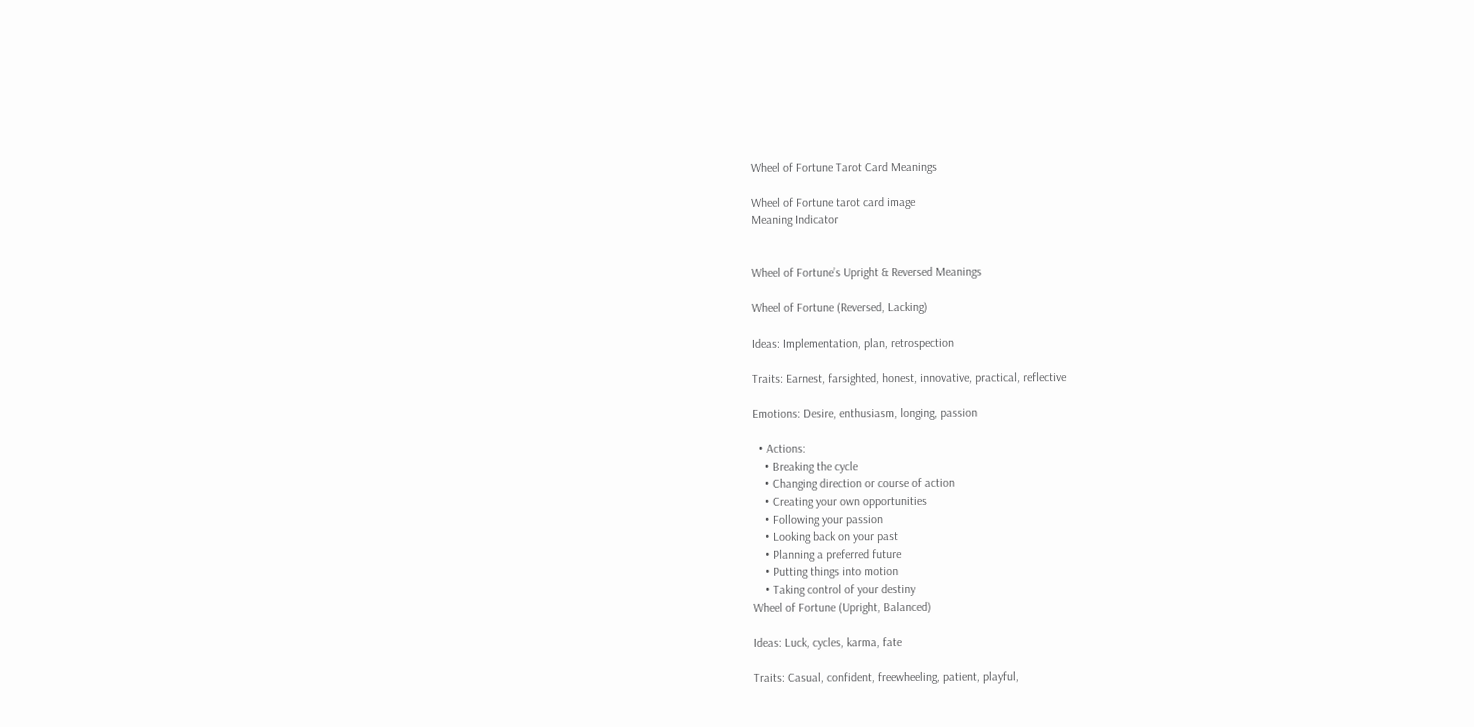Wheel of Fortune Tarot Card Meanings

Wheel of Fortune tarot card image
Meaning Indicator


Wheel of Fortune’s Upright & Reversed Meanings

Wheel of Fortune (Reversed, Lacking)

Ideas: Implementation, plan, retrospection

Traits: Earnest, farsighted, honest, innovative, practical, reflective

Emotions: Desire, enthusiasm, longing, passion

  • Actions:
    • Breaking the cycle
    • Changing direction or course of action
    • Creating your own opportunities
    • Following your passion
    • Looking back on your past
    • Planning a preferred future
    • Putting things into motion
    • Taking control of your destiny
Wheel of Fortune (Upright, Balanced)

Ideas: Luck, cycles, karma, fate

Traits: Casual, confident, freewheeling, patient, playful,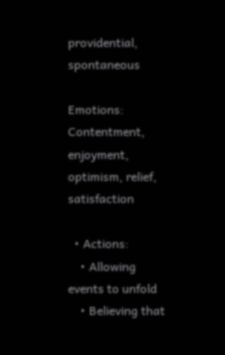providential, spontaneous

Emotions: Contentment, enjoyment, optimism, relief, satisfaction

  • Actions:
    • Allowing events to unfold
    • Believing that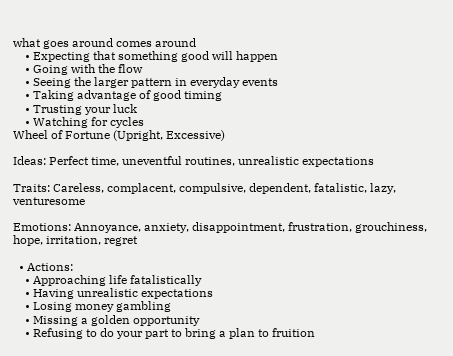what goes around comes around
    • Expecting that something good will happen
    • Going with the flow
    • Seeing the larger pattern in everyday events
    • Taking advantage of good timing
    • Trusting your luck
    • Watching for cycles
Wheel of Fortune (Upright, Excessive)

Ideas: Perfect time, uneventful routines, unrealistic expectations

Traits: Careless, complacent, compulsive, dependent, fatalistic, lazy, venturesome

Emotions: Annoyance, anxiety, disappointment, frustration, grouchiness, hope, irritation, regret

  • Actions:
    • Approaching life fatalistically
    • Having unrealistic expectations
    • Losing money gambling
    • Missing a golden opportunity
    • Refusing to do your part to bring a plan to fruition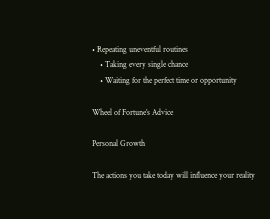• Repeating uneventful routines
    • Taking every single chance
    • Waiting for the perfect time or opportunity

Wheel of Fortune’s Advice

Personal Growth

The actions you take today will influence your reality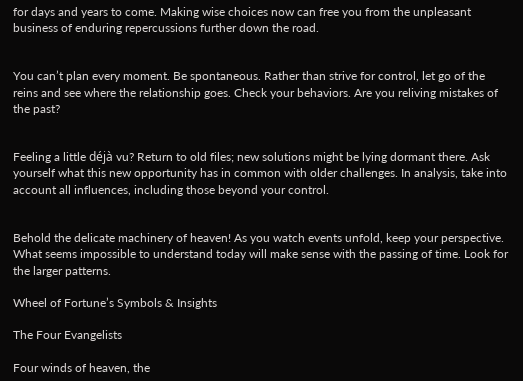for days and years to come. Making wise choices now can free you from the unpleasant business of enduring repercussions further down the road.


You can’t plan every moment. Be spontaneous. Rather than strive for control, let go of the reins and see where the relationship goes. Check your behaviors. Are you reliving mistakes of the past?


Feeling a little déjà vu? Return to old files; new solutions might be lying dormant there. Ask yourself what this new opportunity has in common with older challenges. In analysis, take into account all influences, including those beyond your control.


Behold the delicate machinery of heaven! As you watch events unfold, keep your perspective. What seems impossible to understand today will make sense with the passing of time. Look for the larger patterns.

Wheel of Fortune’s Symbols & Insights

The Four Evangelists

Four winds of heaven, the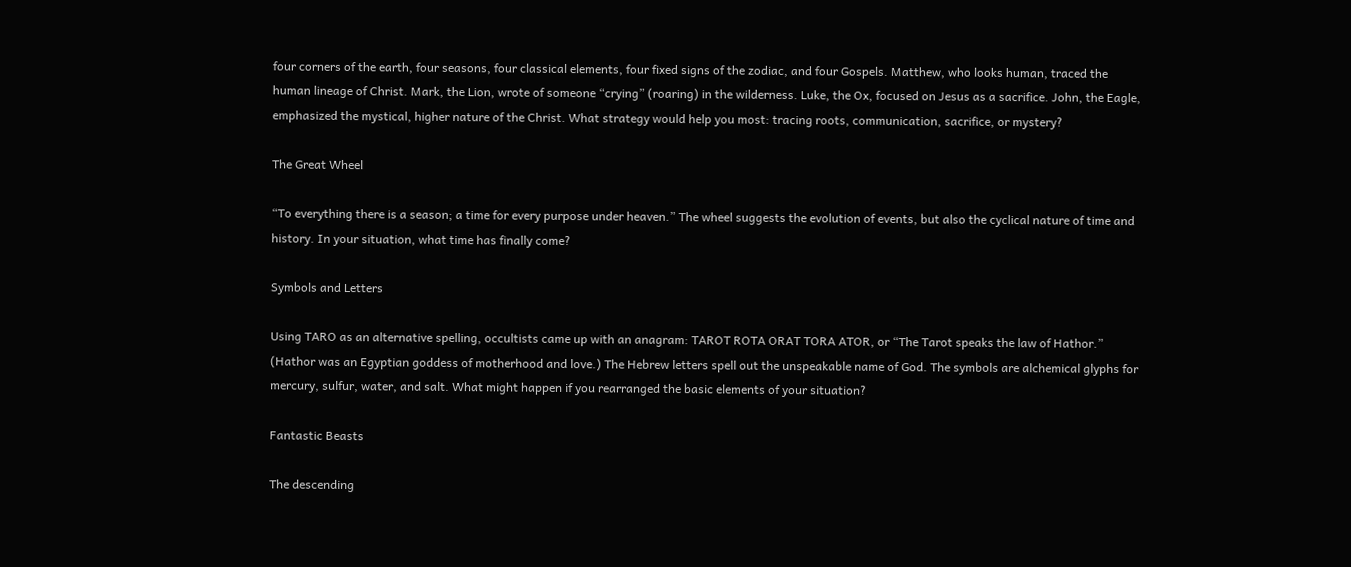four corners of the earth, four seasons, four classical elements, four fixed signs of the zodiac, and four Gospels. Matthew, who looks human, traced the human lineage of Christ. Mark, the Lion, wrote of someone “crying” (roaring) in the wilderness. Luke, the Ox, focused on Jesus as a sacrifice. John, the Eagle, emphasized the mystical, higher nature of the Christ. What strategy would help you most: tracing roots, communication, sacrifice, or mystery?

The Great Wheel

“To everything there is a season; a time for every purpose under heaven.” The wheel suggests the evolution of events, but also the cyclical nature of time and history. In your situation, what time has finally come?

Symbols and Letters

Using TARO as an alternative spelling, occultists came up with an anagram: TAROT ROTA ORAT TORA ATOR, or “The Tarot speaks the law of Hathor.” (Hathor was an Egyptian goddess of motherhood and love.) The Hebrew letters spell out the unspeakable name of God. The symbols are alchemical glyphs for mercury, sulfur, water, and salt. What might happen if you rearranged the basic elements of your situation?

Fantastic Beasts

The descending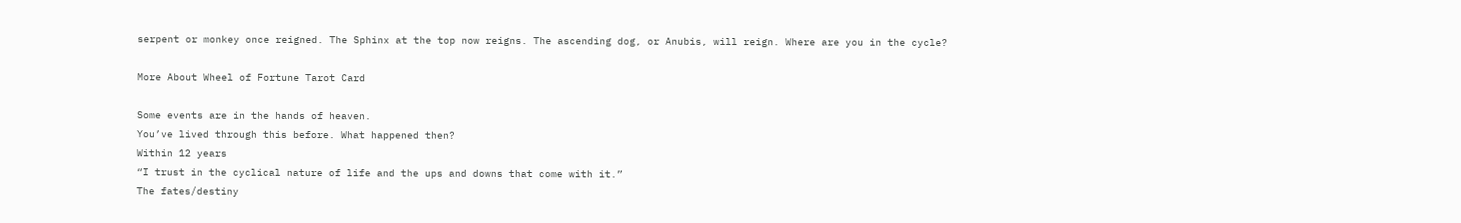serpent or monkey once reigned. The Sphinx at the top now reigns. The ascending dog, or Anubis, will reign. Where are you in the cycle?

More About Wheel of Fortune Tarot Card

Some events are in the hands of heaven.
You’ve lived through this before. What happened then?
Within 12 years
“I trust in the cyclical nature of life and the ups and downs that come with it.”
The fates/destiny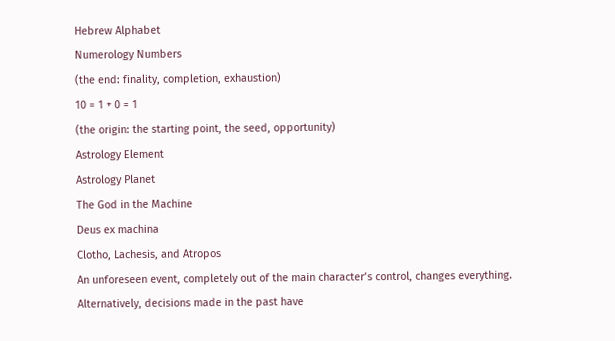Hebrew Alphabet
Numerology Numbers
(the end: finality, completion, exhaustion)
10 = 1 + 0 = 1
(the origin: the starting point, the seed, opportunity)
Astrology Element
Astrology Planet
The God in the Machine
Deus ex machina
Clotho, Lachesis, and Atropos
An unforeseen event, completely out of the main character’s control, changes everything. Alternatively, decisions made in the past have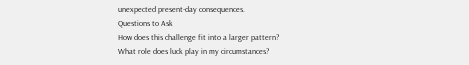unexpected present-day consequences.
Questions to Ask
How does this challenge fit into a larger pattern?
What role does luck play in my circumstances?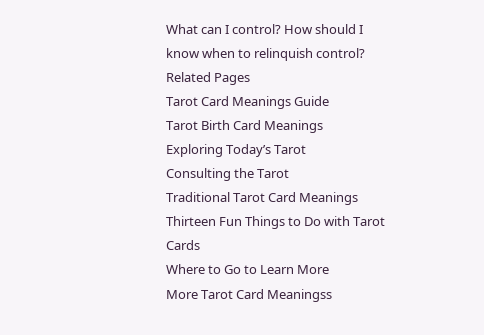What can I control? How should I know when to relinquish control?
Related Pages
Tarot Card Meanings Guide
Tarot Birth Card Meanings
Exploring Today’s Tarot
Consulting the Tarot
Traditional Tarot Card Meanings
Thirteen Fun Things to Do with Tarot Cards
Where to Go to Learn More
More Tarot Card Meaningss